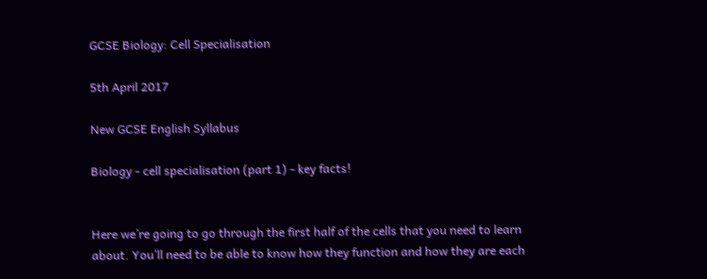GCSE Biology: Cell Specialisation

5th April 2017

New GCSE English Syllabus

Biology - cell specialisation (part 1) - key facts!


Here we’re going to go through the first half of the cells that you need to learn about. You’ll need to be able to know how they function and how they are each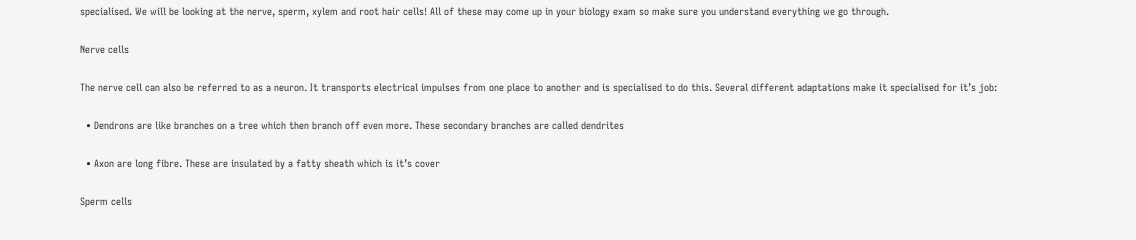specialised. We will be looking at the nerve, sperm, xylem and root hair cells! All of these may come up in your biology exam so make sure you understand everything we go through.

Nerve cells

The nerve cell can also be referred to as a neuron. It transports electrical impulses from one place to another and is specialised to do this. Several different adaptations make it specialised for it’s job:

  • Dendrons are like branches on a tree which then branch off even more. These secondary branches are called dendrites

  • Axon are long fibre. These are insulated by a fatty sheath which is it’s cover

Sperm cells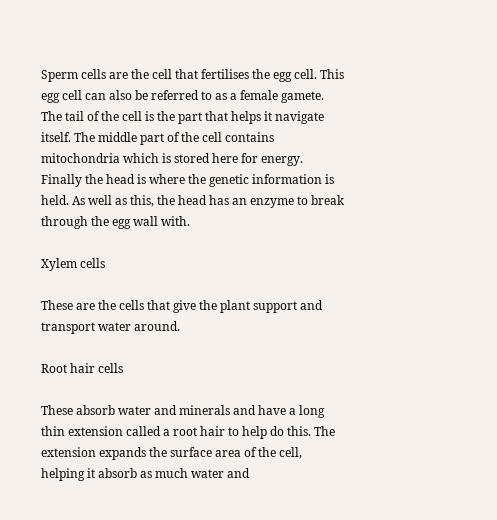Sperm cells are the cell that fertilises the egg cell. This egg cell can also be referred to as a female gamete. The tail of the cell is the part that helps it navigate itself. The middle part of the cell contains mitochondria which is stored here for energy. Finally the head is where the genetic information is held. As well as this, the head has an enzyme to break through the egg wall with.

Xylem cells

These are the cells that give the plant support and transport water around.

Root hair cells

These absorb water and minerals and have a long thin extension called a root hair to help do this. The extension expands the surface area of the cell, helping it absorb as much water and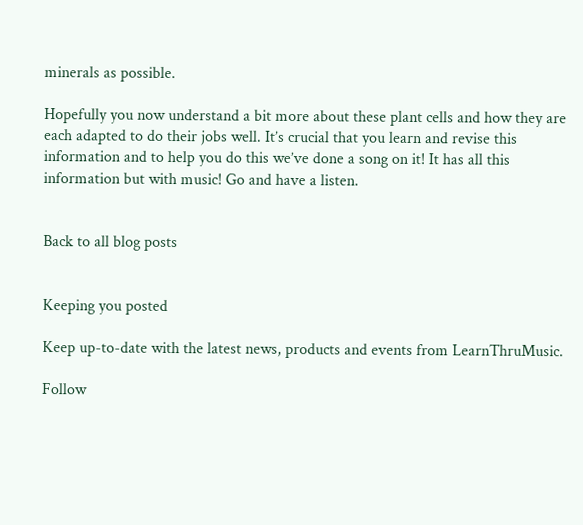minerals as possible.

Hopefully you now understand a bit more about these plant cells and how they are each adapted to do their jobs well. It’s crucial that you learn and revise this information and to help you do this we’ve done a song on it! It has all this information but with music! Go and have a listen.


Back to all blog posts


Keeping you posted

Keep up-to-date with the latest news, products and events from LearnThruMusic.

Follow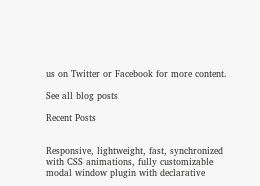us on Twitter or Facebook for more content.

See all blog posts

Recent Posts


Responsive, lightweight, fast, synchronized with CSS animations, fully customizable modal window plugin with declarative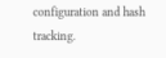configuration and hash tracking.